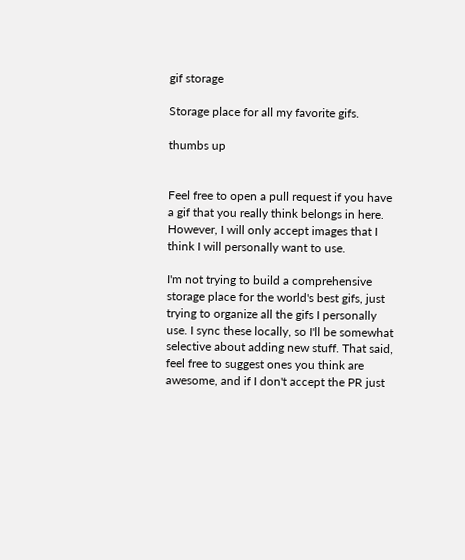gif storage

Storage place for all my favorite gifs.

thumbs up


Feel free to open a pull request if you have a gif that you really think belongs in here. However, I will only accept images that I think I will personally want to use.

I'm not trying to build a comprehensive storage place for the world's best gifs, just trying to organize all the gifs I personally use. I sync these locally, so I'll be somewhat selective about adding new stuff. That said, feel free to suggest ones you think are awesome, and if I don't accept the PR just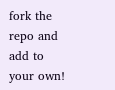fork the repo and add to your own!